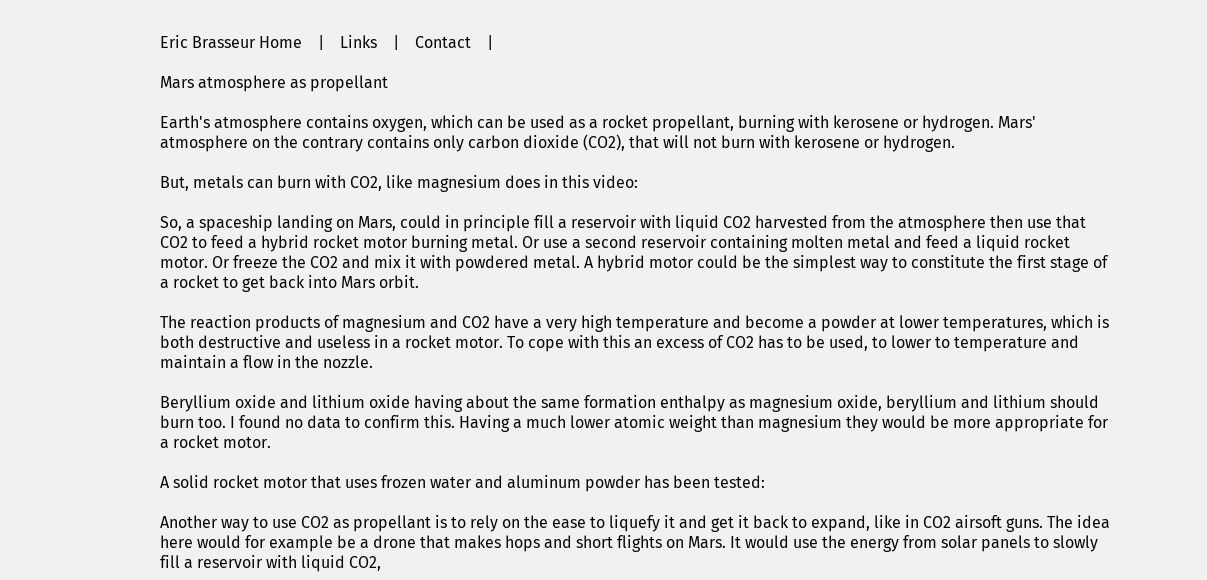Eric Brasseur Home    |    Links    |    Contact    |

Mars atmosphere as propellant

Earth's atmosphere contains oxygen, which can be used as a rocket propellant, burning with kerosene or hydrogen. Mars' atmosphere on the contrary contains only carbon dioxide (CO2), that will not burn with kerosene or hydrogen.

But, metals can burn with CO2, like magnesium does in this video:

So, a spaceship landing on Mars, could in principle fill a reservoir with liquid CO2 harvested from the atmosphere then use that CO2 to feed a hybrid rocket motor burning metal. Or use a second reservoir containing molten metal and feed a liquid rocket motor. Or freeze the CO2 and mix it with powdered metal. A hybrid motor could be the simplest way to constitute the first stage of a rocket to get back into Mars orbit.

The reaction products of magnesium and CO2 have a very high temperature and become a powder at lower temperatures, which is both destructive and useless in a rocket motor. To cope with this an excess of CO2 has to be used, to lower to temperature and maintain a flow in the nozzle.

Beryllium oxide and lithium oxide having about the same formation enthalpy as magnesium oxide, beryllium and lithium should burn too. I found no data to confirm this. Having a much lower atomic weight than magnesium they would be more appropriate for a rocket motor.

A solid rocket motor that uses frozen water and aluminum powder has been tested:

Another way to use CO2 as propellant is to rely on the ease to liquefy it and get it back to expand, like in CO2 airsoft guns. The idea here would for example be a drone that makes hops and short flights on Mars. It would use the energy from solar panels to slowly fill a reservoir with liquid CO2,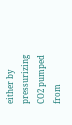either by pressurizing CO2 pumped from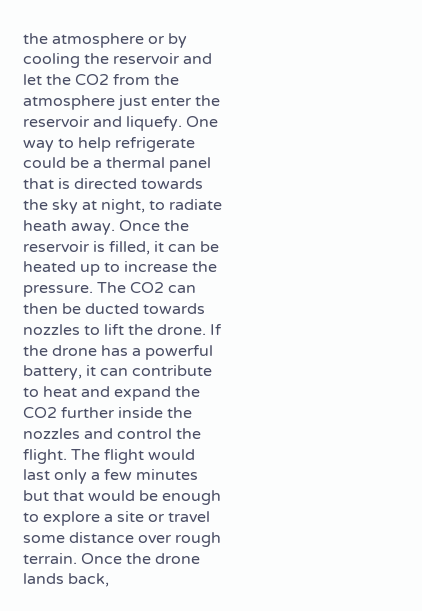the atmosphere or by cooling the reservoir and let the CO2 from the atmosphere just enter the reservoir and liquefy. One way to help refrigerate could be a thermal panel that is directed towards the sky at night, to radiate heath away. Once the reservoir is filled, it can be heated up to increase the pressure. The CO2 can then be ducted towards nozzles to lift the drone. If the drone has a powerful battery, it can contribute to heat and expand the CO2 further inside the nozzles and control the flight. The flight would last only a few minutes but that would be enough to explore a site or travel some distance over rough terrain. Once the drone lands back,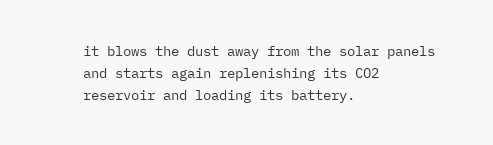it blows the dust away from the solar panels and starts again replenishing its CO2 reservoir and loading its battery.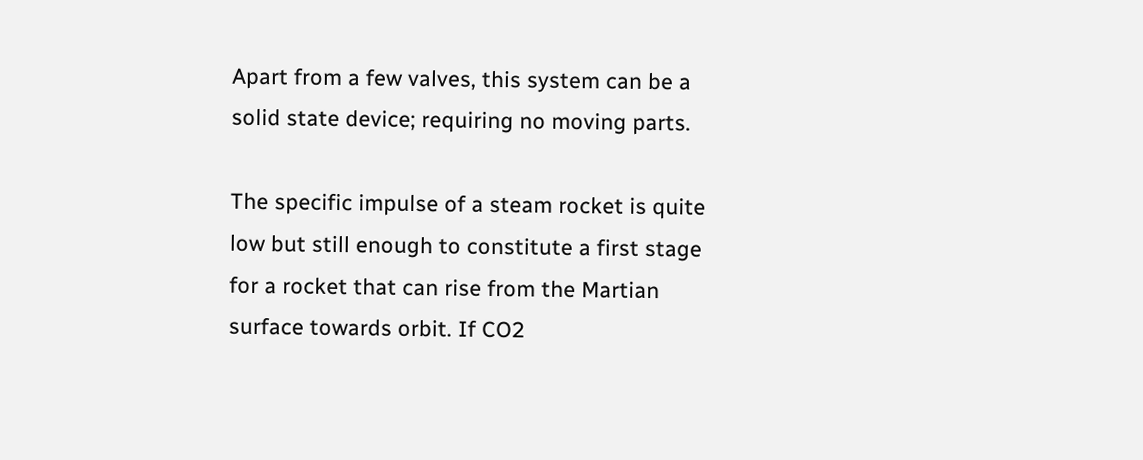Apart from a few valves, this system can be a solid state device; requiring no moving parts.

The specific impulse of a steam rocket is quite low but still enough to constitute a first stage for a rocket that can rise from the Martian surface towards orbit. If CO2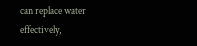can replace water effectively,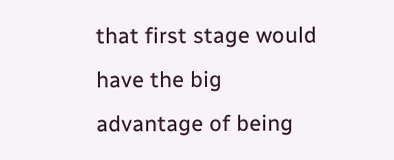that first stage would have the big advantage of being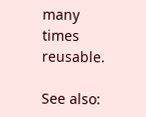many times reusable.

See also: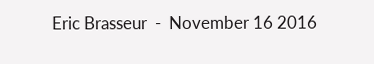Eric Brasseur  -  November 16 2016